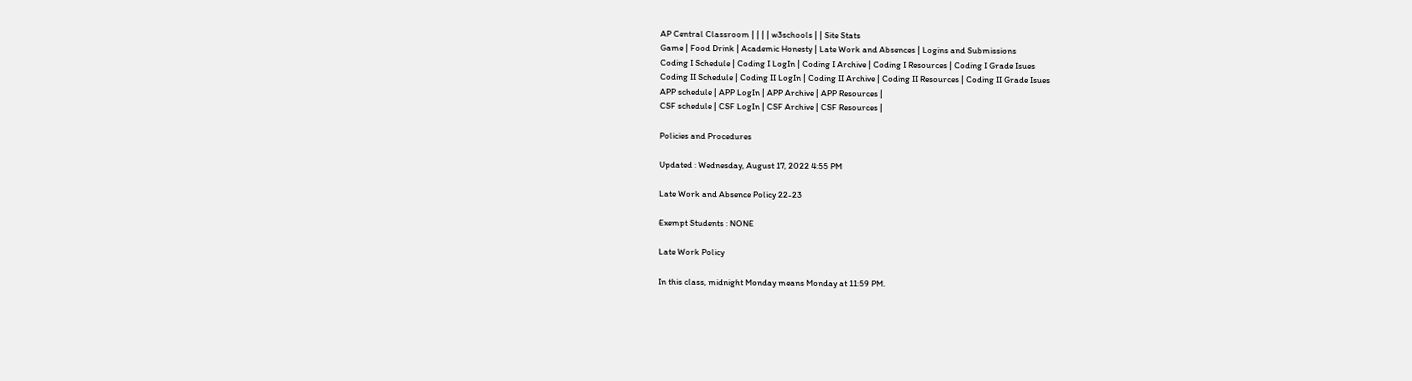AP Central Classroom | | | | w3schools | | Site Stats
Game | Food Drink | Academic Honesty | Late Work and Absences | Logins and Submissions
Coding I Schedule | Coding I LogIn | Coding I Archive | Coding I Resources | Coding I Grade Isues
Coding II Schedule | Coding II LogIn | Coding II Archive | Coding II Resources | Coding II Grade Isues
APP schedule | APP LogIn | APP Archive | APP Resources |
CSF schedule | CSF LogIn | CSF Archive | CSF Resources |

Policies and Procedures

Updated : Wednesday, August 17, 2022 4:55 PM

Late Work and Absence Policy 22-23

Exempt Students : NONE

Late Work Policy

In this class, midnight Monday means Monday at 11:59 PM.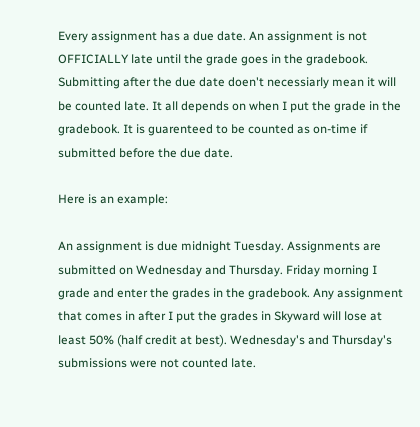Every assignment has a due date. An assignment is not OFFICIALLY late until the grade goes in the gradebook. Submitting after the due date doen't necessiarly mean it will be counted late. It all depends on when I put the grade in the gradebook. It is guarenteed to be counted as on-time if submitted before the due date.

Here is an example:

An assignment is due midnight Tuesday. Assignments are submitted on Wednesday and Thursday. Friday morning I grade and enter the grades in the gradebook. Any assignment that comes in after I put the grades in Skyward will lose at least 50% (half credit at best). Wednesday's and Thursday's submissions were not counted late.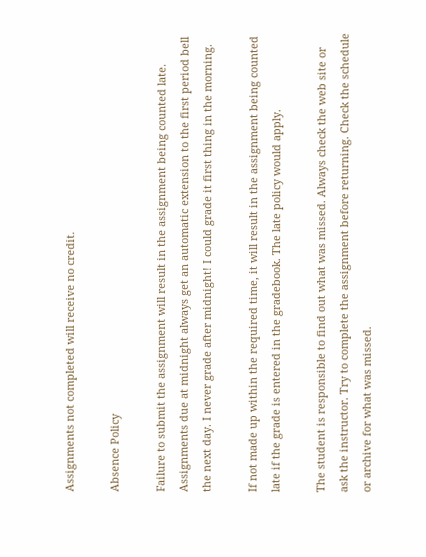Assignments not completed will receive no credit.

Absence Policy

Failure to submit the assignment will result in the assignment being counted late. Assignments due at midnight always get an automatic extension to the first period bell the next day. I never grade after midnight! I could grade it first thing in the morning.

If not made up within the required time, it will result in the assignment being counted late if the grade is entered in the gradebook. The late policy would apply.

The student is responsible to find out what was missed. Always check the web site or ask the instructor. Try to complete the assignment before returning. Check the schedule or archive for what was missed.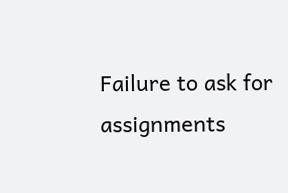Failure to ask for assignments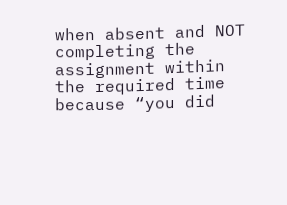when absent and NOT completing the assignment within the required time because “you did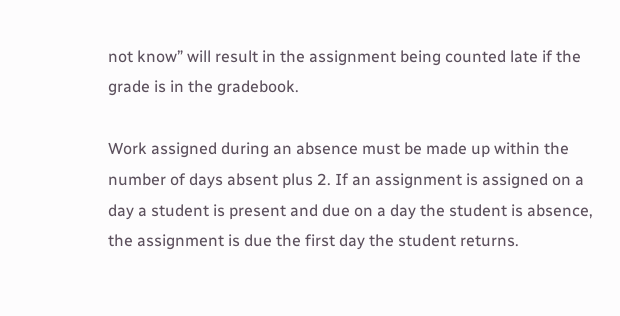not know” will result in the assignment being counted late if the grade is in the gradebook.

Work assigned during an absence must be made up within the number of days absent plus 2. If an assignment is assigned on a day a student is present and due on a day the student is absence, the assignment is due the first day the student returns.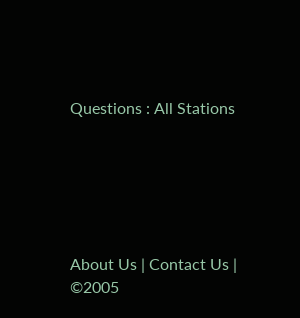Questions : All Stations






About Us | Contact Us | ©2005